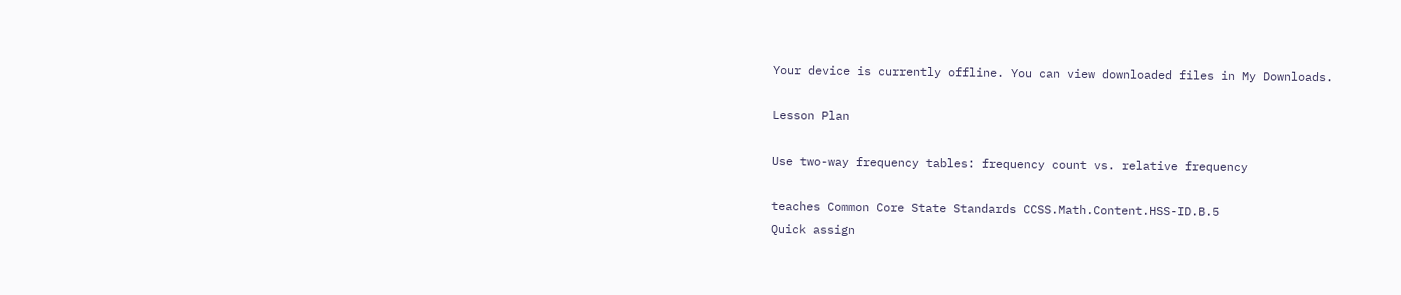Your device is currently offline. You can view downloaded files in My Downloads.

Lesson Plan

Use two-way frequency tables: frequency count vs. relative frequency

teaches Common Core State Standards CCSS.Math.Content.HSS-ID.B.5
Quick assign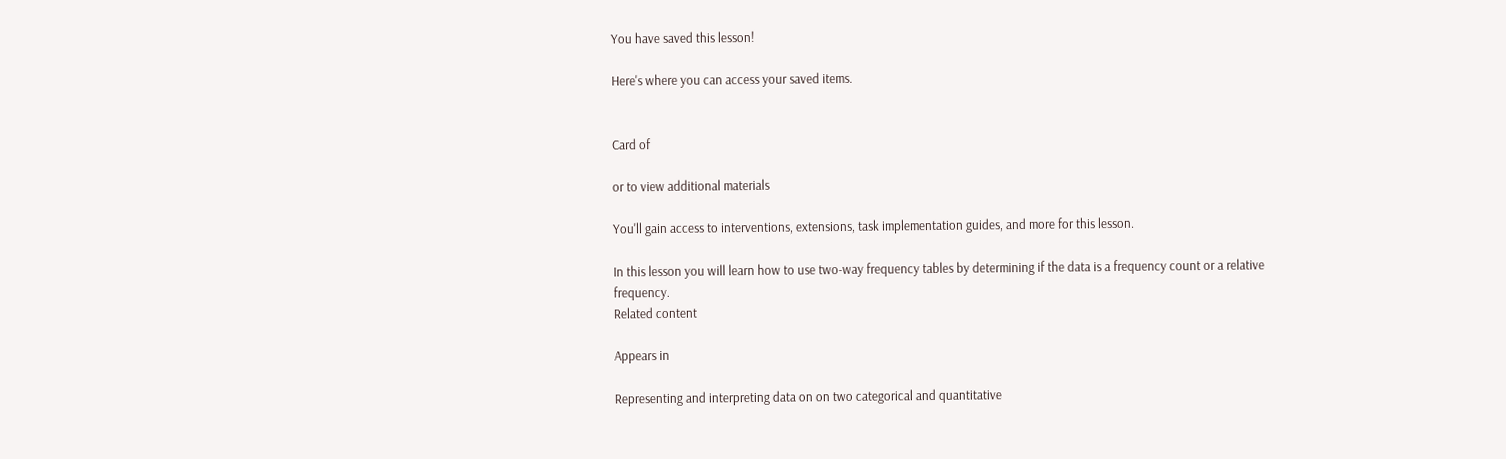You have saved this lesson!

Here's where you can access your saved items.


Card of

or to view additional materials

You'll gain access to interventions, extensions, task implementation guides, and more for this lesson.

In this lesson you will learn how to use two-way frequency tables by determining if the data is a frequency count or a relative frequency.
Related content

Appears in

Representing and interpreting data on on two categorical and quantitative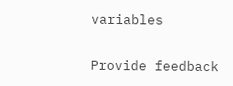variables

Provide feedback